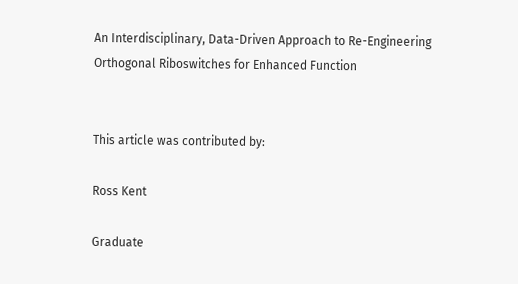An Interdisciplinary, Data-Driven Approach to Re-Engineering Orthogonal Riboswitches for Enhanced Function


This article was contributed by:

Ross Kent

Graduate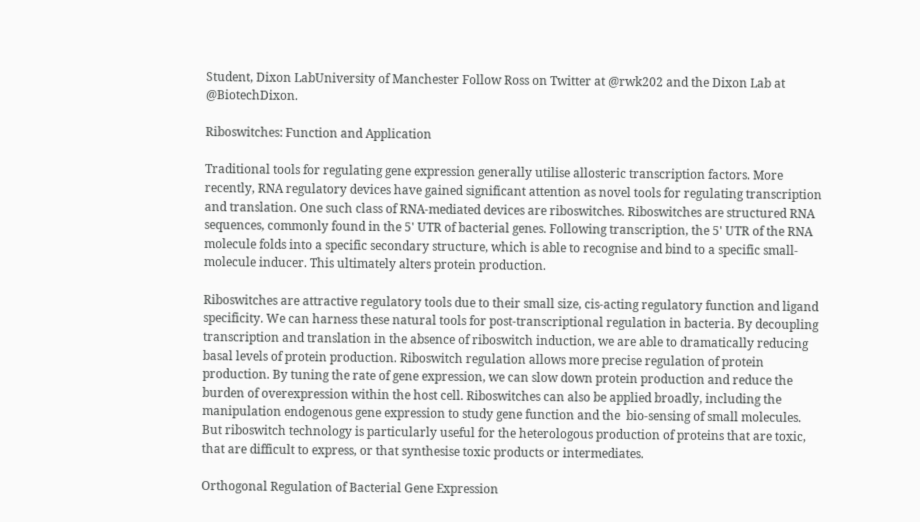Student, Dixon LabUniversity of Manchester Follow Ross on Twitter at @rwk202 and the Dixon Lab at @BiotechDixon.

Riboswitches: Function and Application

Traditional tools for regulating gene expression generally utilise allosteric transcription factors. More recently, RNA regulatory devices have gained significant attention as novel tools for regulating transcription and translation. One such class of RNA-mediated devices are riboswitches. Riboswitches are structured RNA sequences, commonly found in the 5' UTR of bacterial genes. Following transcription, the 5' UTR of the RNA molecule folds into a specific secondary structure, which is able to recognise and bind to a specific small-molecule inducer. This ultimately alters protein production.

Riboswitches are attractive regulatory tools due to their small size, cis-acting regulatory function and ligand specificity. We can harness these natural tools for post-transcriptional regulation in bacteria. By decoupling transcription and translation in the absence of riboswitch induction, we are able to dramatically reducing basal levels of protein production. Riboswitch regulation allows more precise regulation of protein production. By tuning the rate of gene expression, we can slow down protein production and reduce the burden of overexpression within the host cell. Riboswitches can also be applied broadly, including the manipulation endogenous gene expression to study gene function and the  bio-sensing of small molecules. But riboswitch technology is particularly useful for the heterologous production of proteins that are toxic, that are difficult to express, or that synthesise toxic products or intermediates.

Orthogonal Regulation of Bacterial Gene Expression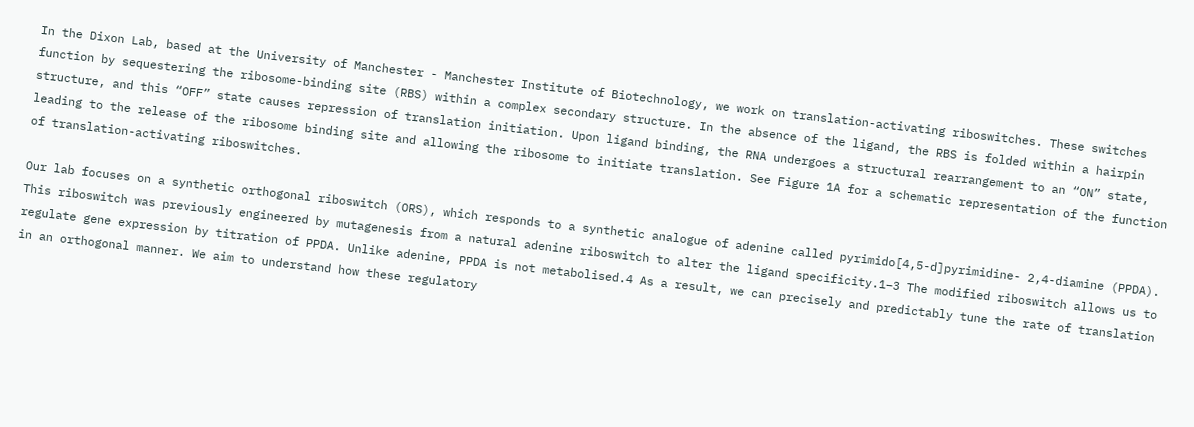In the Dixon Lab, based at the University of Manchester - Manchester Institute of Biotechnology, we work on translation-activating riboswitches. These switches function by sequestering the ribosome-binding site (RBS) within a complex secondary structure. In the absence of the ligand, the RBS is folded within a hairpin structure, and this “OFF” state causes repression of translation initiation. Upon ligand binding, the RNA undergoes a structural rearrangement to an “ON” state, leading to the release of the ribosome binding site and allowing the ribosome to initiate translation. See Figure 1A for a schematic representation of the function of translation-activating riboswitches.

Our lab focuses on a synthetic orthogonal riboswitch (ORS), which responds to a synthetic analogue of adenine called pyrimido[4,5-d]pyrimidine- 2,4-diamine (PPDA). This riboswitch was previously engineered by mutagenesis from a natural adenine riboswitch to alter the ligand specificity.1–3 The modified riboswitch allows us to regulate gene expression by titration of PPDA. Unlike adenine, PPDA is not metabolised.4 As a result, we can precisely and predictably tune the rate of translation in an orthogonal manner. We aim to understand how these regulatory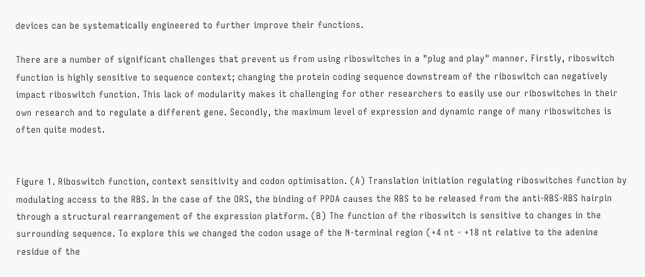devices can be systematically engineered to further improve their functions.

There are a number of significant challenges that prevent us from using riboswitches in a "plug and play" manner. Firstly, riboswitch function is highly sensitive to sequence context; changing the protein coding sequence downstream of the riboswitch can negatively impact riboswitch function. This lack of modularity makes it challenging for other researchers to easily use our riboswitches in their own research and to regulate a different gene. Secondly, the maximum level of expression and dynamic range of many riboswitches is often quite modest.


Figure 1. Riboswitch function, context sensitivity and codon optimisation. (A) Translation initiation regulating riboswitches function by modulating access to the RBS. In the case of the ORS, the binding of PPDA causes the RBS to be released from the anti-RBS-RBS hairpin through a structural rearrangement of the expression platform. (B) The function of the riboswitch is sensitive to changes in the surrounding sequence. To explore this we changed the codon usage of the N-terminal region (+4 nt - +18 nt relative to the adenine residue of the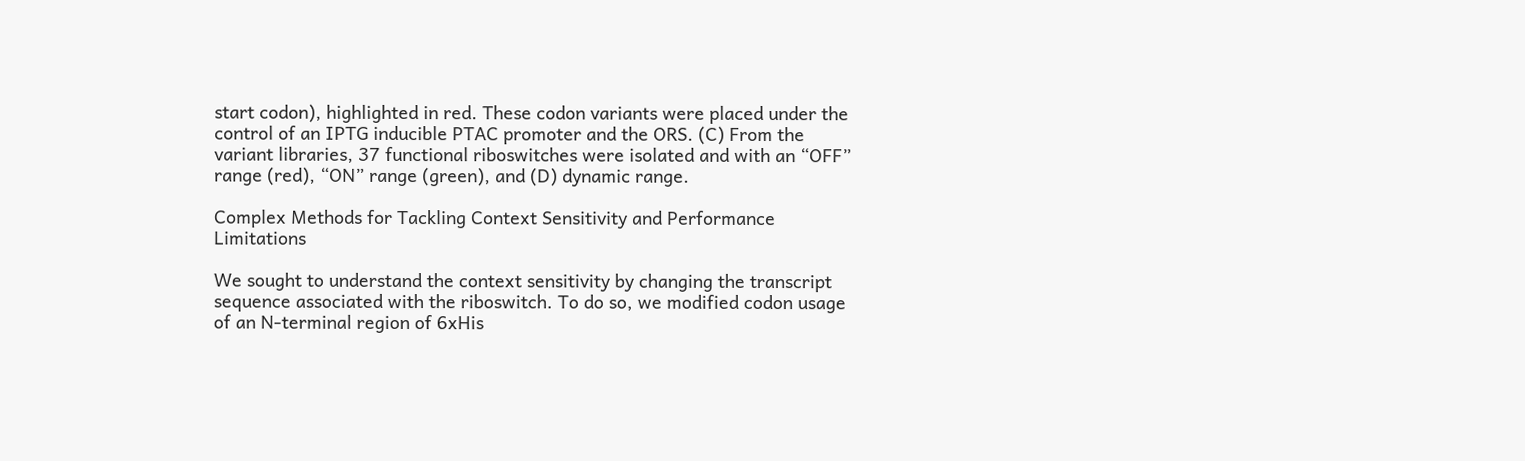start codon), highlighted in red. These codon variants were placed under the control of an IPTG inducible PTAC promoter and the ORS. (C) From the variant libraries, 37 functional riboswitches were isolated and with an “OFF” range (red), “ON” range (green), and (D) dynamic range.

Complex Methods for Tackling Context Sensitivity and Performance Limitations

We sought to understand the context sensitivity by changing the transcript sequence associated with the riboswitch. To do so, we modified codon usage of an N-terminal region of 6xHis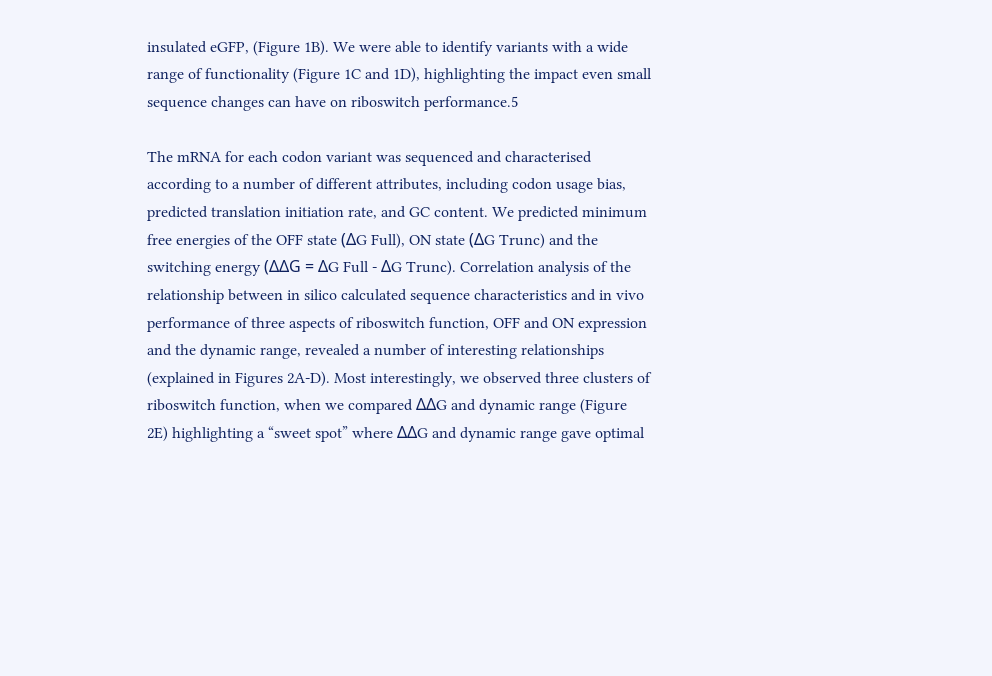insulated eGFP, (Figure 1B). We were able to identify variants with a wide range of functionality (Figure 1C and 1D), highlighting the impact even small sequence changes can have on riboswitch performance.5

The mRNA for each codon variant was sequenced and characterised according to a number of different attributes, including codon usage bias, predicted translation initiation rate, and GC content. We predicted minimum free energies of the OFF state (ΔG Full), ON state (ΔG Trunc) and the switching energy (ΔΔG = ΔG Full - ΔG Trunc). Correlation analysis of the relationship between in silico calculated sequence characteristics and in vivo performance of three aspects of riboswitch function, OFF and ON expression and the dynamic range, revealed a number of interesting relationships (explained in Figures 2A-D). Most interestingly, we observed three clusters of riboswitch function, when we compared ΔΔG and dynamic range (Figure 2E) highlighting a “sweet spot” where ΔΔG and dynamic range gave optimal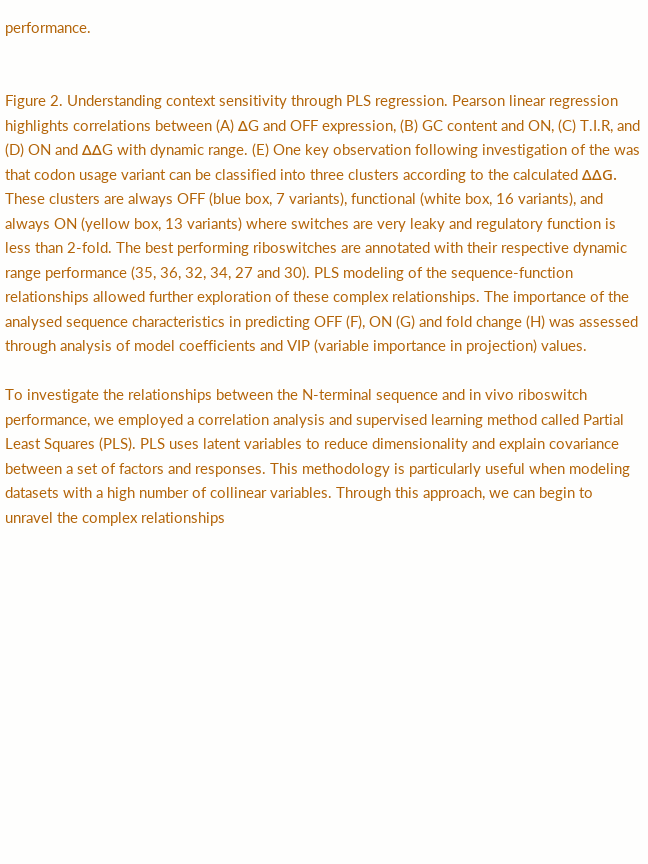performance.


Figure 2. Understanding context sensitivity through PLS regression. Pearson linear regression highlights correlations between (A) ΔG and OFF expression, (B) GC content and ON, (C) T.I.R, and (D) ON and ΔΔG with dynamic range. (E) One key observation following investigation of the was that codon usage variant can be classified into three clusters according to the calculated ΔΔG. These clusters are always OFF (blue box, 7 variants), functional (white box, 16 variants), and always ON (yellow box, 13 variants) where switches are very leaky and regulatory function is less than 2-fold. The best performing riboswitches are annotated with their respective dynamic range performance (35, 36, 32, 34, 27 and 30). PLS modeling of the sequence-function relationships allowed further exploration of these complex relationships. The importance of the analysed sequence characteristics in predicting OFF (F), ON (G) and fold change (H) was assessed through analysis of model coefficients and VIP (variable importance in projection) values.

To investigate the relationships between the N-terminal sequence and in vivo riboswitch performance, we employed a correlation analysis and supervised learning method called Partial Least Squares (PLS). PLS uses latent variables to reduce dimensionality and explain covariance between a set of factors and responses. This methodology is particularly useful when modeling datasets with a high number of collinear variables. Through this approach, we can begin to unravel the complex relationships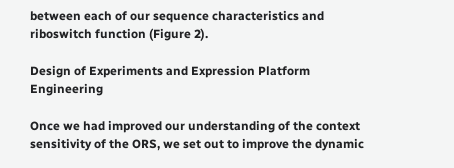between each of our sequence characteristics and riboswitch function (Figure 2).

Design of Experiments and Expression Platform Engineering

Once we had improved our understanding of the context sensitivity of the ORS, we set out to improve the dynamic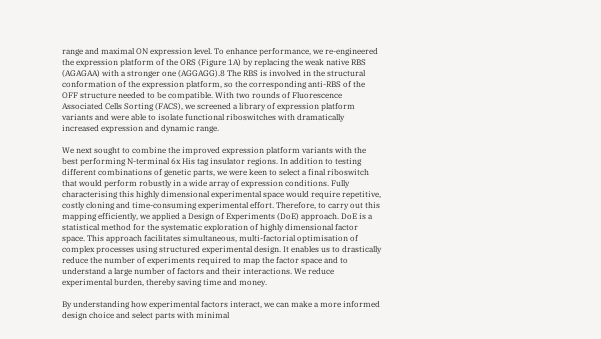range and maximal ON expression level. To enhance performance, we re-engineered the expression platform of the ORS (Figure 1A) by replacing the weak native RBS (AGAGAA) with a stronger one (AGGAGG).8 The RBS is involved in the structural conformation of the expression platform, so the corresponding anti-RBS of the OFF structure needed to be compatible. With two rounds of Fluorescence Associated Cells Sorting (FACS), we screened a library of expression platform variants and were able to isolate functional riboswitches with dramatically increased expression and dynamic range.

We next sought to combine the improved expression platform variants with the best performing N-terminal 6x His tag insulator regions. In addition to testing different combinations of genetic parts, we were keen to select a final riboswitch that would perform robustly in a wide array of expression conditions. Fully characterising this highly dimensional experimental space would require repetitive, costly cloning and time-consuming experimental effort. Therefore, to carry out this mapping efficiently, we applied a Design of Experiments (DoE) approach. DoE is a statistical method for the systematic exploration of highly dimensional factor space. This approach facilitates simultaneous, multi-factorial optimisation of complex processes using structured experimental design. It enables us to drastically reduce the number of experiments required to map the factor space and to understand a large number of factors and their interactions. We reduce experimental burden, thereby saving time and money.

By understanding how experimental factors interact, we can make a more informed design choice and select parts with minimal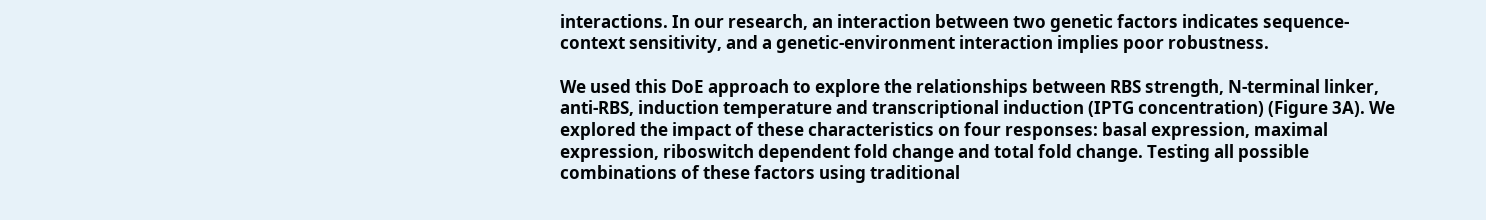interactions. In our research, an interaction between two genetic factors indicates sequence-context sensitivity, and a genetic-environment interaction implies poor robustness.

We used this DoE approach to explore the relationships between RBS strength, N-terminal linker, anti-RBS, induction temperature and transcriptional induction (IPTG concentration) (Figure 3A). We explored the impact of these characteristics on four responses: basal expression, maximal expression, riboswitch dependent fold change and total fold change. Testing all possible combinations of these factors using traditional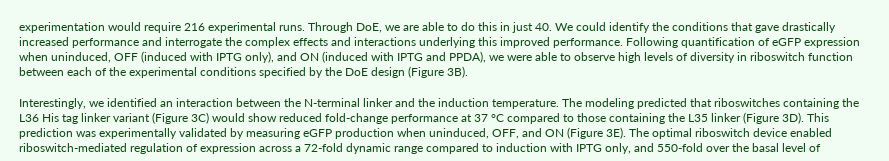experimentation would require 216 experimental runs. Through DoE, we are able to do this in just 40. We could identify the conditions that gave drastically increased performance and interrogate the complex effects and interactions underlying this improved performance. Following quantification of eGFP expression when uninduced, OFF (induced with IPTG only), and ON (induced with IPTG and PPDA), we were able to observe high levels of diversity in riboswitch function between each of the experimental conditions specified by the DoE design (Figure 3B).

Interestingly, we identified an interaction between the N-terminal linker and the induction temperature. The modeling predicted that riboswitches containing the L36 His tag linker variant (Figure 3C) would show reduced fold-change performance at 37 °C compared to those containing the L35 linker (Figure 3D). This prediction was experimentally validated by measuring eGFP production when uninduced, OFF, and ON (Figure 3E). The optimal riboswitch device enabled riboswitch-mediated regulation of expression across a 72-fold dynamic range compared to induction with IPTG only, and 550-fold over the basal level of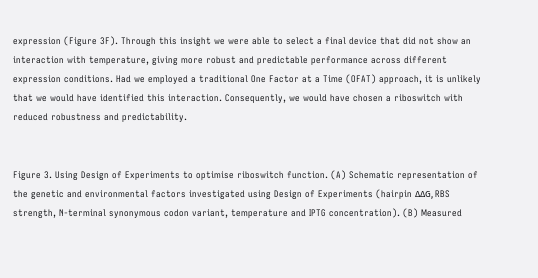expression (Figure 3F). Through this insight we were able to select a final device that did not show an interaction with temperature, giving more robust and predictable performance across different expression conditions. Had we employed a traditional One Factor at a Time (OFAT) approach, it is unlikely that we would have identified this interaction. Consequently, we would have chosen a riboswitch with reduced robustness and predictability.


Figure 3. Using Design of Experiments to optimise riboswitch function. (A) Schematic representation of the genetic and environmental factors investigated using Design of Experiments (hairpin ΔΔG, RBS strength, N-terminal synonymous codon variant, temperature and IPTG concentration). (B) Measured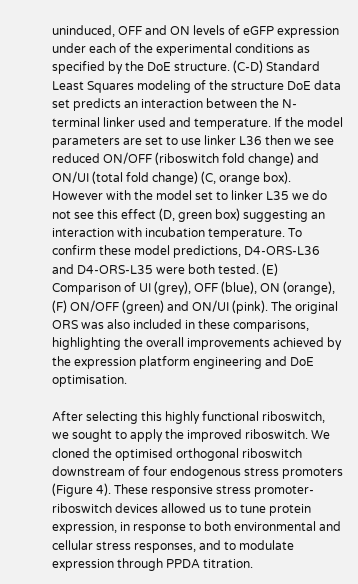uninduced, OFF and ON levels of eGFP expression under each of the experimental conditions as specified by the DoE structure. (C-D) Standard Least Squares modeling of the structure DoE data set predicts an interaction between the N-terminal linker used and temperature. If the model parameters are set to use linker L36 then we see reduced ON/OFF (riboswitch fold change) and ON/UI (total fold change) (C, orange box). However with the model set to linker L35 we do not see this effect (D, green box) suggesting an interaction with incubation temperature. To confirm these model predictions, D4-ORS-L36 and D4-ORS-L35 were both tested. (E) Comparison of UI (grey), OFF (blue), ON (orange), (F) ON/OFF (green) and ON/UI (pink). The original ORS was also included in these comparisons, highlighting the overall improvements achieved by the expression platform engineering and DoE optimisation.

After selecting this highly functional riboswitch, we sought to apply the improved riboswitch. We cloned the optimised orthogonal riboswitch downstream of four endogenous stress promoters (Figure 4). These responsive stress promoter-riboswitch devices allowed us to tune protein expression, in response to both environmental and cellular stress responses, and to modulate expression through PPDA titration.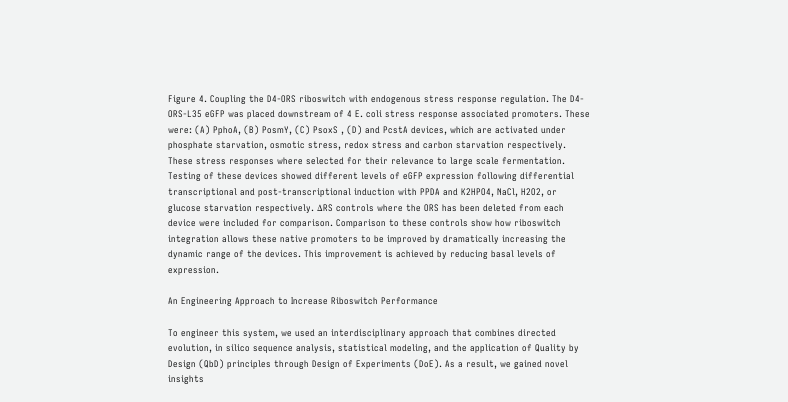Figure 4. Coupling the D4-ORS riboswitch with endogenous stress response regulation. The D4-ORS-L35 eGFP was placed downstream of 4 E. coli stress response associated promoters. These were: (A) PphoA, (B) PosmY, (C) PsoxS , (D) and PcstA devices, which are activated under phosphate starvation, osmotic stress, redox stress and carbon starvation respectively. These stress responses where selected for their relevance to large scale fermentation. Testing of these devices showed different levels of eGFP expression following differential transcriptional and post-transcriptional induction with PPDA and K2HPO4, NaCl, H2O2, or glucose starvation respectively. ΔRS controls where the ORS has been deleted from each device were included for comparison. Comparison to these controls show how riboswitch integration allows these native promoters to be improved by dramatically increasing the dynamic range of the devices. This improvement is achieved by reducing basal levels of expression.

An Engineering Approach to Increase Riboswitch Performance

To engineer this system, we used an interdisciplinary approach that combines directed evolution, in silico sequence analysis, statistical modeling, and the application of Quality by Design (QbD) principles through Design of Experiments (DoE). As a result, we gained novel insights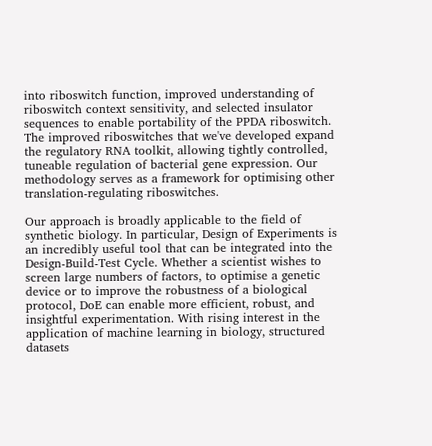into riboswitch function, improved understanding of riboswitch context sensitivity, and selected insulator sequences to enable portability of the PPDA riboswitch. The improved riboswitches that we've developed expand the regulatory RNA toolkit, allowing tightly controlled, tuneable regulation of bacterial gene expression. Our methodology serves as a framework for optimising other translation-regulating riboswitches.

Our approach is broadly applicable to the field of synthetic biology. In particular, Design of Experiments is an incredibly useful tool that can be integrated into the Design-Build-Test Cycle. Whether a scientist wishes to screen large numbers of factors, to optimise a genetic device or to improve the robustness of a biological protocol, DoE can enable more efficient, robust, and insightful experimentation. With rising interest in the application of machine learning in biology, structured datasets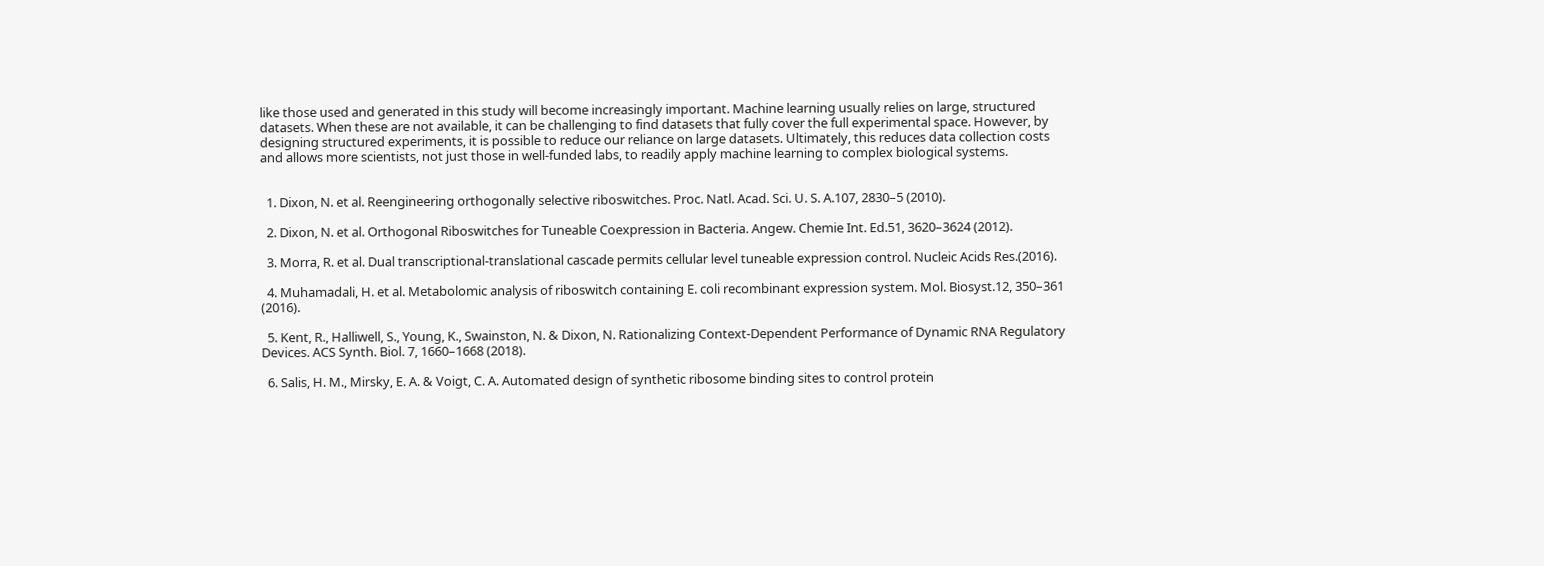like those used and generated in this study will become increasingly important. Machine learning usually relies on large, structured datasets. When these are not available, it can be challenging to find datasets that fully cover the full experimental space. However, by designing structured experiments, it is possible to reduce our reliance on large datasets. Ultimately, this reduces data collection costs and allows more scientists, not just those in well-funded labs, to readily apply machine learning to complex biological systems.


  1. Dixon, N. et al. Reengineering orthogonally selective riboswitches. Proc. Natl. Acad. Sci. U. S. A.107, 2830–5 (2010).

  2. Dixon, N. et al. Orthogonal Riboswitches for Tuneable Coexpression in Bacteria. Angew. Chemie Int. Ed.51, 3620–3624 (2012).

  3. Morra, R. et al. Dual transcriptional-translational cascade permits cellular level tuneable expression control. Nucleic Acids Res.(2016).

  4. Muhamadali, H. et al. Metabolomic analysis of riboswitch containing E. coli recombinant expression system. Mol. Biosyst.12, 350–361 (2016).

  5. Kent, R., Halliwell, S., Young, K., Swainston, N. & Dixon, N. Rationalizing Context-Dependent Performance of Dynamic RNA Regulatory Devices. ACS Synth. Biol. 7, 1660–1668 (2018).

  6. Salis, H. M., Mirsky, E. A. & Voigt, C. A. Automated design of synthetic ribosome binding sites to control protein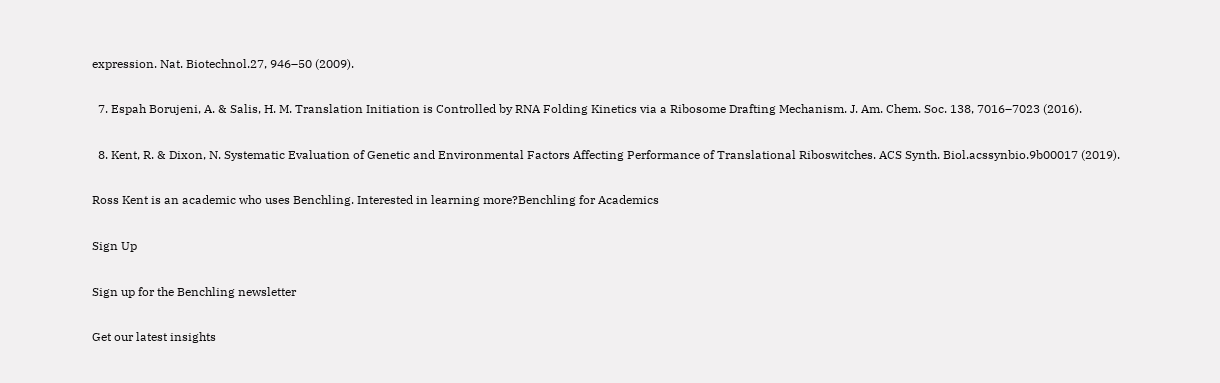expression. Nat. Biotechnol.27, 946–50 (2009).

  7. Espah Borujeni, A. & Salis, H. M. Translation Initiation is Controlled by RNA Folding Kinetics via a Ribosome Drafting Mechanism. J. Am. Chem. Soc. 138, 7016–7023 (2016).

  8. Kent, R. & Dixon, N. Systematic Evaluation of Genetic and Environmental Factors Affecting Performance of Translational Riboswitches. ACS Synth. Biol.acssynbio.9b00017 (2019).

Ross Kent is an academic who uses Benchling. Interested in learning more?Benchling for Academics

Sign Up

Sign up for the Benchling newsletter

Get our latest insights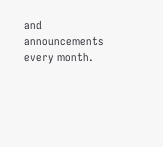and announcements every month.